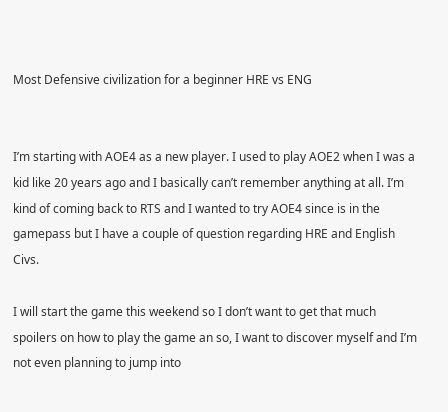Most Defensive civilization for a beginner HRE vs ENG


I’m starting with AOE4 as a new player. I used to play AOE2 when I was a kid like 20 years ago and I basically can’t remember anything at all. I’m kind of coming back to RTS and I wanted to try AOE4 since is in the gamepass but I have a couple of question regarding HRE and English Civs.

I will start the game this weekend so I don’t want to get that much spoilers on how to play the game an so, I want to discover myself and I’m not even planning to jump into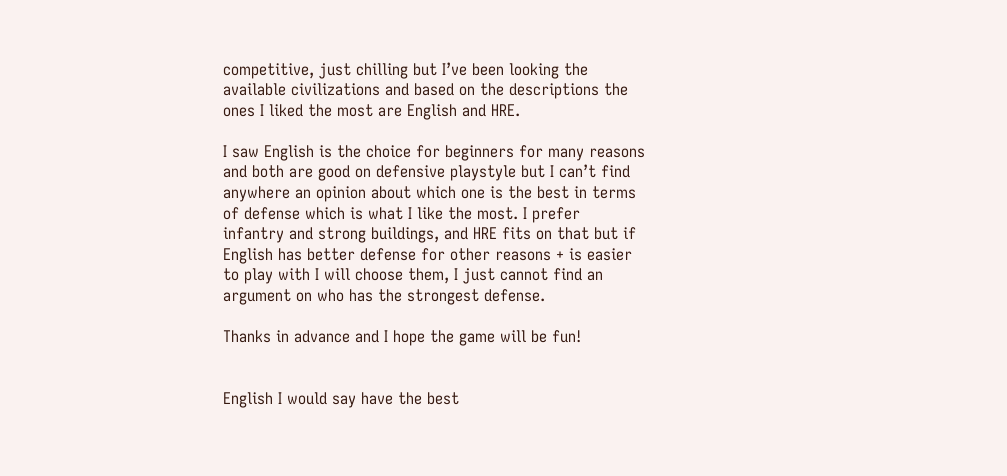competitive, just chilling but I’ve been looking the available civilizations and based on the descriptions the ones I liked the most are English and HRE.

I saw English is the choice for beginners for many reasons and both are good on defensive playstyle but I can’t find anywhere an opinion about which one is the best in terms of defense which is what I like the most. I prefer infantry and strong buildings, and HRE fits on that but if English has better defense for other reasons + is easier to play with I will choose them, I just cannot find an argument on who has the strongest defense.

Thanks in advance and I hope the game will be fun!


English I would say have the best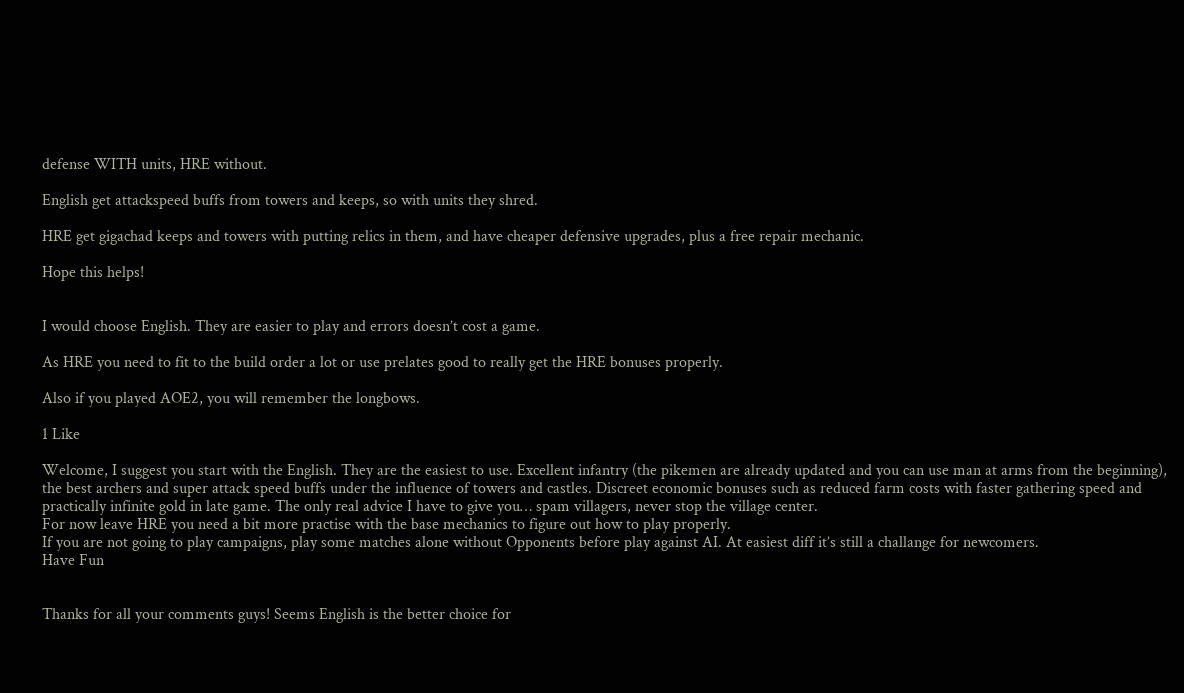defense WITH units, HRE without.

English get attackspeed buffs from towers and keeps, so with units they shred.

HRE get gigachad keeps and towers with putting relics in them, and have cheaper defensive upgrades, plus a free repair mechanic.

Hope this helps!


I would choose English. They are easier to play and errors doesn’t cost a game.

As HRE you need to fit to the build order a lot or use prelates good to really get the HRE bonuses properly.

Also if you played AOE2, you will remember the longbows.

1 Like

Welcome, I suggest you start with the English. They are the easiest to use. Excellent infantry (the pikemen are already updated and you can use man at arms from the beginning), the best archers and super attack speed buffs under the influence of towers and castles. Discreet economic bonuses such as reduced farm costs with faster gathering speed and practically infinite gold in late game. The only real advice I have to give you… spam villagers, never stop the village center.
For now leave HRE you need a bit more practise with the base mechanics to figure out how to play properly.
If you are not going to play campaigns, play some matches alone without Opponents before play against AI. At easiest diff it’s still a challange for newcomers.
Have Fun


Thanks for all your comments guys! Seems English is the better choice for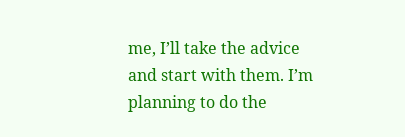me, I’ll take the advice and start with them. I’m planning to do the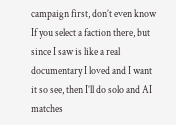campaign first, don’t even know If you select a faction there, but since I saw is like a real documentary I loved and I want it so see, then I’ll do solo and AI matches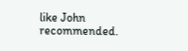like John recommended.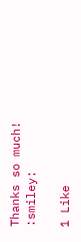Thanks so much! :smiley:

1 Like